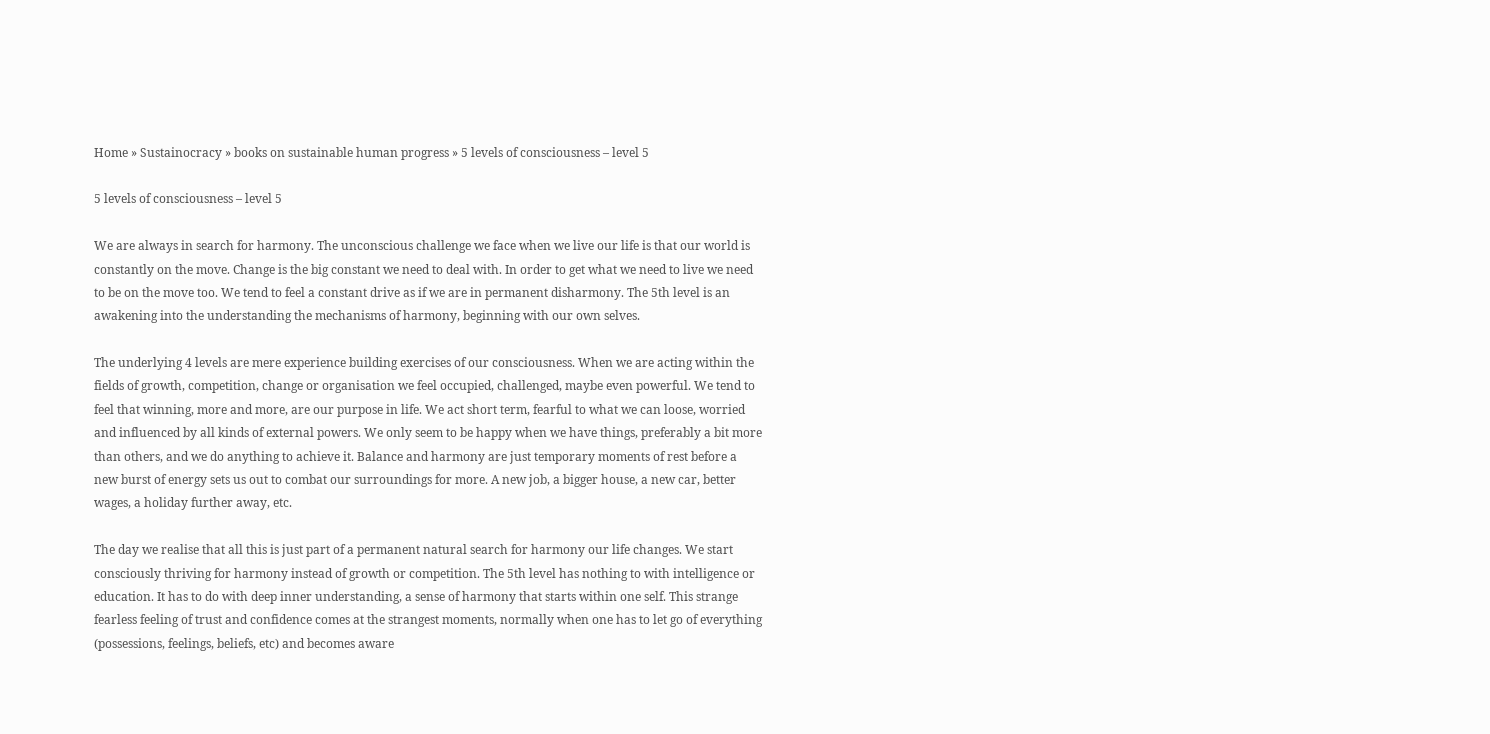Home » Sustainocracy » books on sustainable human progress » 5 levels of consciousness – level 5

5 levels of consciousness – level 5

We are always in search for harmony. The unconscious challenge we face when we live our life is that our world is constantly on the move. Change is the big constant we need to deal with. In order to get what we need to live we need to be on the move too. We tend to feel a constant drive as if we are in permanent disharmony. The 5th level is an awakening into the understanding the mechanisms of harmony, beginning with our own selves.

The underlying 4 levels are mere experience building exercises of our consciousness. When we are acting within the fields of growth, competition, change or organisation we feel occupied, challenged, maybe even powerful. We tend to feel that winning, more and more, are our purpose in life. We act short term, fearful to what we can loose, worried and influenced by all kinds of external powers. We only seem to be happy when we have things, preferably a bit more than others, and we do anything to achieve it. Balance and harmony are just temporary moments of rest before a new burst of energy sets us out to combat our surroundings for more. A new job, a bigger house, a new car, better wages, a holiday further away, etc.

The day we realise that all this is just part of a permanent natural search for harmony our life changes. We start consciously thriving for harmony instead of growth or competition. The 5th level has nothing to with intelligence or education. It has to do with deep inner understanding, a sense of harmony that starts within one self. This strange fearless feeling of trust and confidence comes at the strangest moments, normally when one has to let go of everything (possessions, feelings, beliefs, etc) and becomes aware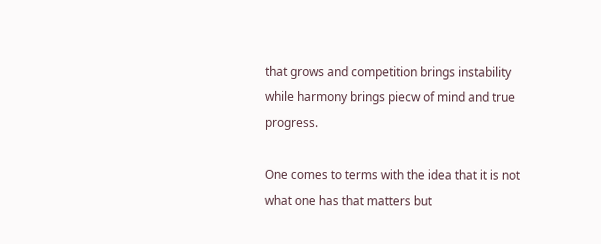that grows and competition brings instability while harmony brings piecw of mind and true progress.

One comes to terms with the idea that it is not what one has that matters but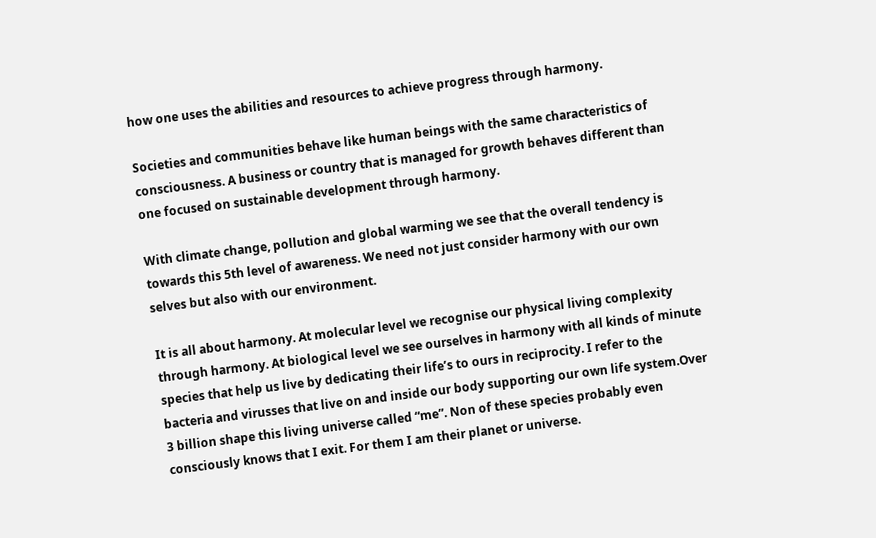how one uses the abilities and resources to achieve progress through harmony.

Societies and communities behave like human beings with the same characteristics of consciousness. A business or country that is managed for growth behaves different than one focused on sustainable development through harmony.

With climate change, pollution and global warming we see that the overall tendency is towards this 5th level of awareness. We need not just consider harmony with our own selves but also with our environment.

It is all about harmony. At molecular level we recognise our physical living complexity through harmony. At biological level we see ourselves in harmony with all kinds of minute species that help us live by dedicating their life’s to ours in reciprocity. I refer to the bacteria and virusses that live on and inside our body supporting our own life system.Over 3 billion shape this living universe called “me”. Non of these species probably even consciously knows that I exit. For them I am their planet or universe.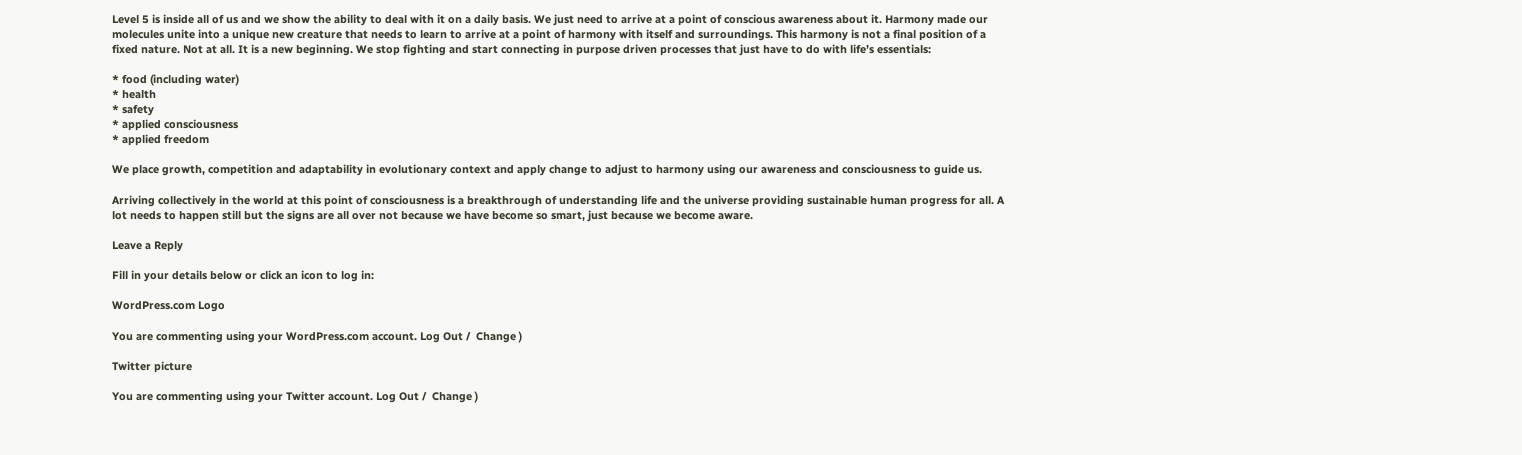Level 5 is inside all of us and we show the ability to deal with it on a daily basis. We just need to arrive at a point of conscious awareness about it. Harmony made our molecules unite into a unique new creature that needs to learn to arrive at a point of harmony with itself and surroundings. This harmony is not a final position of a fixed nature. Not at all. It is a new beginning. We stop fighting and start connecting in purpose driven processes that just have to do with life’s essentials:

* food (including water)
* health
* safety
* applied consciousness
* applied freedom

We place growth, competition and adaptability in evolutionary context and apply change to adjust to harmony using our awareness and consciousness to guide us.

Arriving collectively in the world at this point of consciousness is a breakthrough of understanding life and the universe providing sustainable human progress for all. A lot needs to happen still but the signs are all over not because we have become so smart, just because we become aware.

Leave a Reply

Fill in your details below or click an icon to log in:

WordPress.com Logo

You are commenting using your WordPress.com account. Log Out /  Change )

Twitter picture

You are commenting using your Twitter account. Log Out /  Change )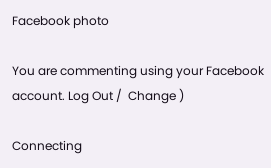Facebook photo

You are commenting using your Facebook account. Log Out /  Change )

Connecting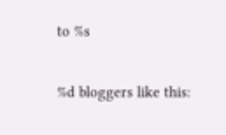to %s

%d bloggers like this: